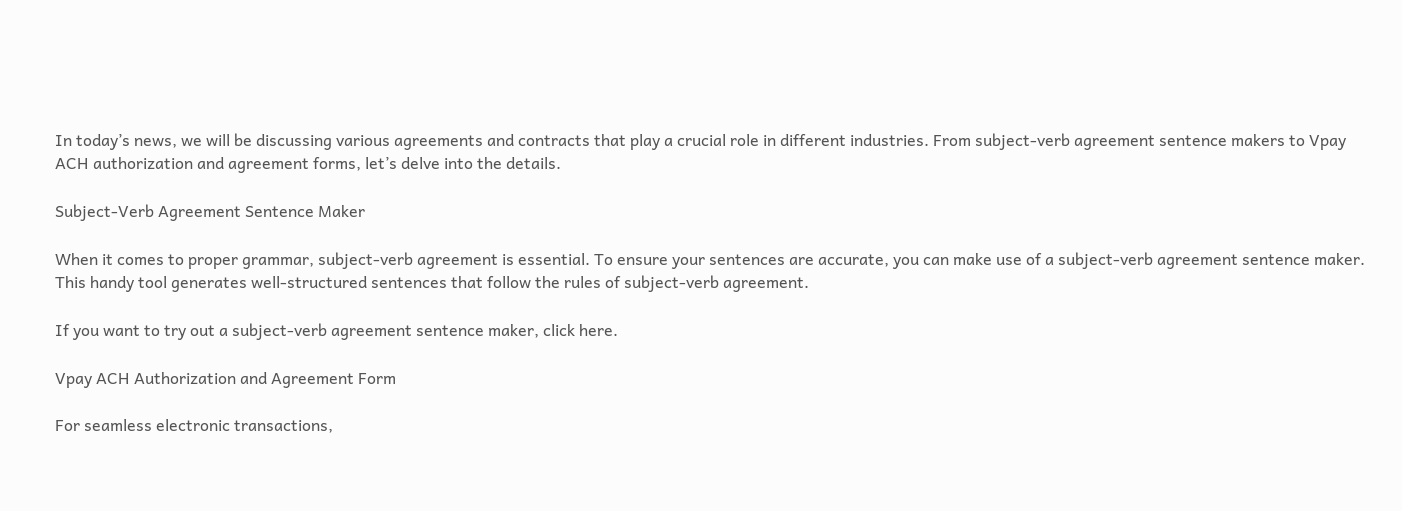In today’s news, we will be discussing various agreements and contracts that play a crucial role in different industries. From subject-verb agreement sentence makers to Vpay ACH authorization and agreement forms, let’s delve into the details.

Subject-Verb Agreement Sentence Maker

When it comes to proper grammar, subject-verb agreement is essential. To ensure your sentences are accurate, you can make use of a subject-verb agreement sentence maker. This handy tool generates well-structured sentences that follow the rules of subject-verb agreement.

If you want to try out a subject-verb agreement sentence maker, click here.

Vpay ACH Authorization and Agreement Form

For seamless electronic transactions,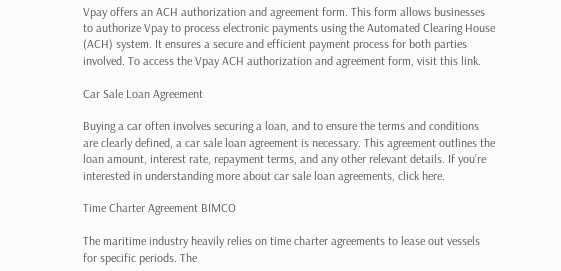Vpay offers an ACH authorization and agreement form. This form allows businesses to authorize Vpay to process electronic payments using the Automated Clearing House (ACH) system. It ensures a secure and efficient payment process for both parties involved. To access the Vpay ACH authorization and agreement form, visit this link.

Car Sale Loan Agreement

Buying a car often involves securing a loan, and to ensure the terms and conditions are clearly defined, a car sale loan agreement is necessary. This agreement outlines the loan amount, interest rate, repayment terms, and any other relevant details. If you’re interested in understanding more about car sale loan agreements, click here.

Time Charter Agreement BIMCO

The maritime industry heavily relies on time charter agreements to lease out vessels for specific periods. The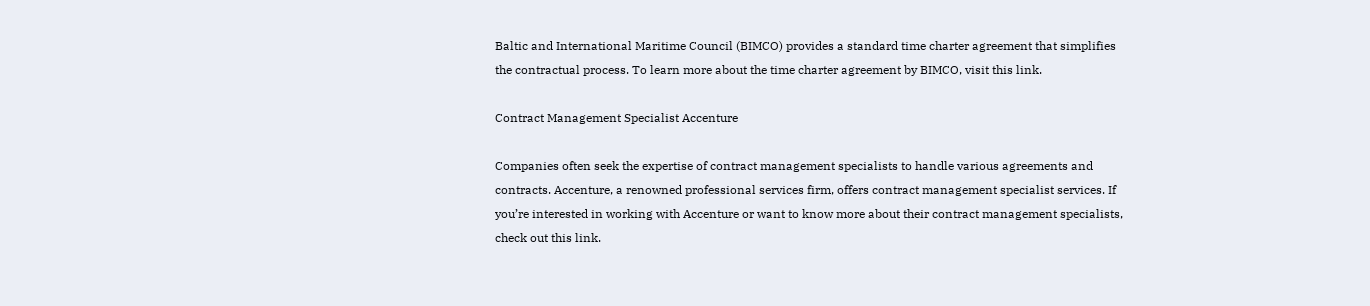Baltic and International Maritime Council (BIMCO) provides a standard time charter agreement that simplifies the contractual process. To learn more about the time charter agreement by BIMCO, visit this link.

Contract Management Specialist Accenture

Companies often seek the expertise of contract management specialists to handle various agreements and contracts. Accenture, a renowned professional services firm, offers contract management specialist services. If you’re interested in working with Accenture or want to know more about their contract management specialists, check out this link.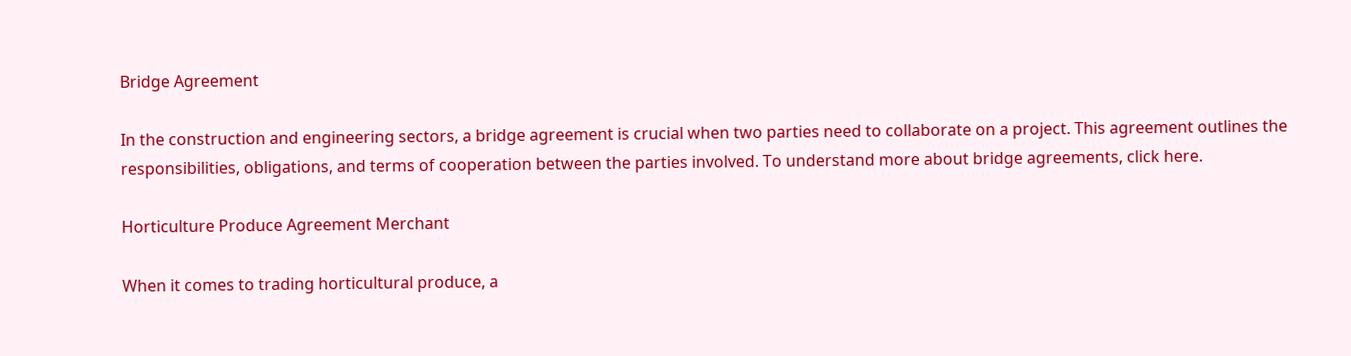Bridge Agreement

In the construction and engineering sectors, a bridge agreement is crucial when two parties need to collaborate on a project. This agreement outlines the responsibilities, obligations, and terms of cooperation between the parties involved. To understand more about bridge agreements, click here.

Horticulture Produce Agreement Merchant

When it comes to trading horticultural produce, a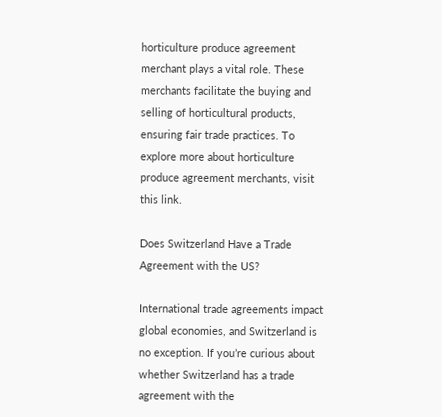horticulture produce agreement merchant plays a vital role. These merchants facilitate the buying and selling of horticultural products, ensuring fair trade practices. To explore more about horticulture produce agreement merchants, visit this link.

Does Switzerland Have a Trade Agreement with the US?

International trade agreements impact global economies, and Switzerland is no exception. If you’re curious about whether Switzerland has a trade agreement with the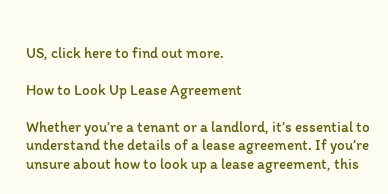US, click here to find out more.

How to Look Up Lease Agreement

Whether you’re a tenant or a landlord, it’s essential to understand the details of a lease agreement. If you’re unsure about how to look up a lease agreement, this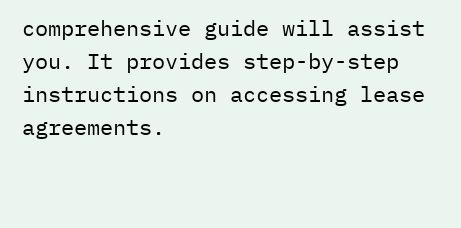comprehensive guide will assist you. It provides step-by-step instructions on accessing lease agreements.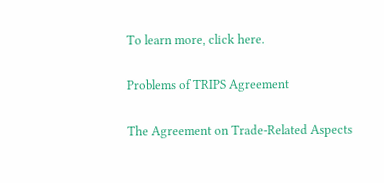To learn more, click here.

Problems of TRIPS Agreement

The Agreement on Trade-Related Aspects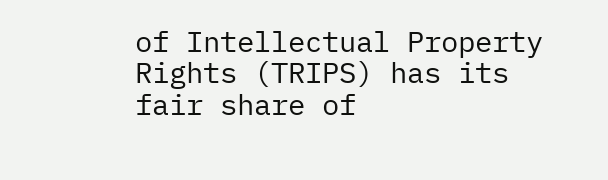of Intellectual Property Rights (TRIPS) has its fair share of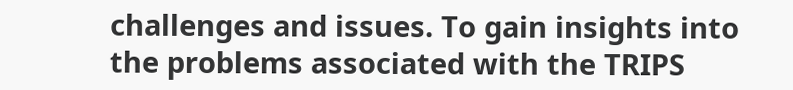challenges and issues. To gain insights into the problems associated with the TRIPS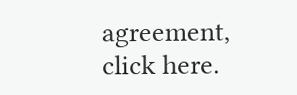agreement, click here.